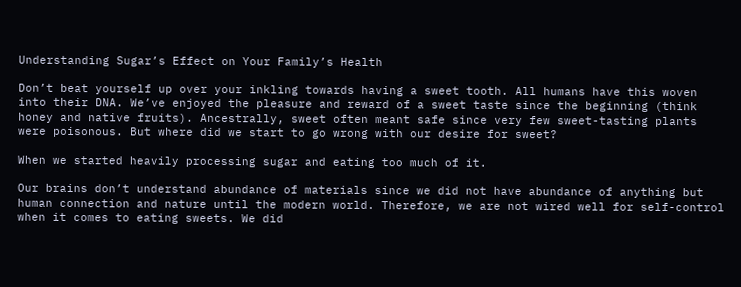Understanding Sugar’s Effect on Your Family’s Health

Don’t beat yourself up over your inkling towards having a sweet tooth. All humans have this woven into their DNA. We’ve enjoyed the pleasure and reward of a sweet taste since the beginning (think honey and native fruits). Ancestrally, sweet often meant safe since very few sweet-tasting plants were poisonous. But where did we start to go wrong with our desire for sweet?

When we started heavily processing sugar and eating too much of it.

Our brains don’t understand abundance of materials since we did not have abundance of anything but human connection and nature until the modern world. Therefore, we are not wired well for self-control when it comes to eating sweets. We did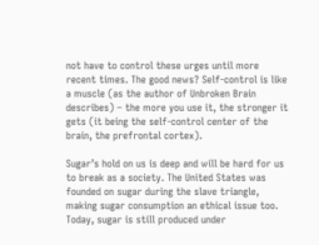not have to control these urges until more recent times. The good news? Self-control is like a muscle (as the author of Unbroken Brain describes) – the more you use it, the stronger it gets (it being the self-control center of the brain, the prefrontal cortex).

Sugar’s hold on us is deep and will be hard for us to break as a society. The United States was founded on sugar during the slave triangle, making sugar consumption an ethical issue too. Today, sugar is still produced under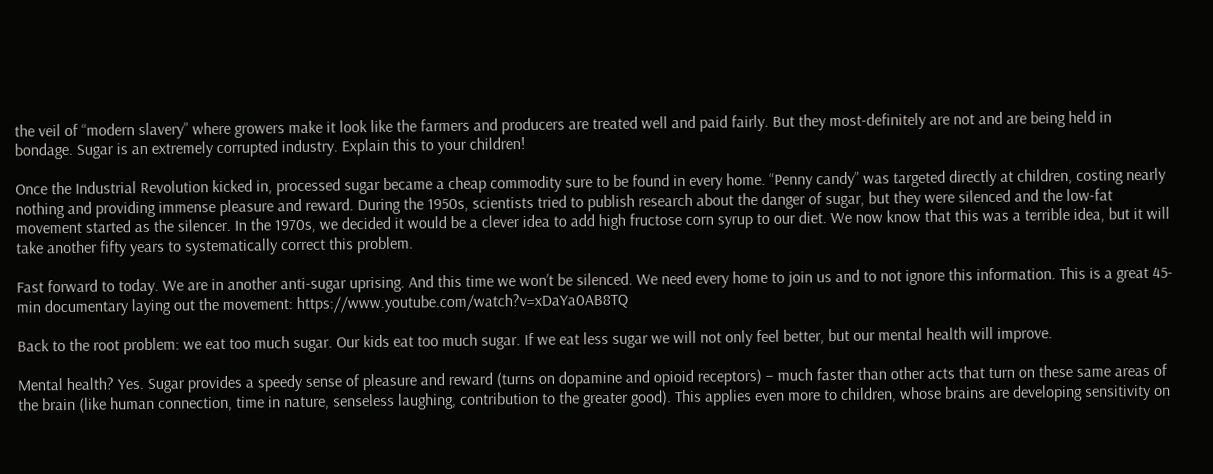the veil of “modern slavery” where growers make it look like the farmers and producers are treated well and paid fairly. But they most-definitely are not and are being held in bondage. Sugar is an extremely corrupted industry. Explain this to your children!

Once the Industrial Revolution kicked in, processed sugar became a cheap commodity sure to be found in every home. “Penny candy” was targeted directly at children, costing nearly nothing and providing immense pleasure and reward. During the 1950s, scientists tried to publish research about the danger of sugar, but they were silenced and the low-fat movement started as the silencer. In the 1970s, we decided it would be a clever idea to add high fructose corn syrup to our diet. We now know that this was a terrible idea, but it will take another fifty years to systematically correct this problem.

Fast forward to today. We are in another anti-sugar uprising. And this time we won’t be silenced. We need every home to join us and to not ignore this information. This is a great 45-min documentary laying out the movement: https://www.youtube.com/watch?v=xDaYa0AB8TQ

Back to the root problem: we eat too much sugar. Our kids eat too much sugar. If we eat less sugar we will not only feel better, but our mental health will improve.

Mental health? Yes. Sugar provides a speedy sense of pleasure and reward (turns on dopamine and opioid receptors) – much faster than other acts that turn on these same areas of the brain (like human connection, time in nature, senseless laughing, contribution to the greater good). This applies even more to children, whose brains are developing sensitivity on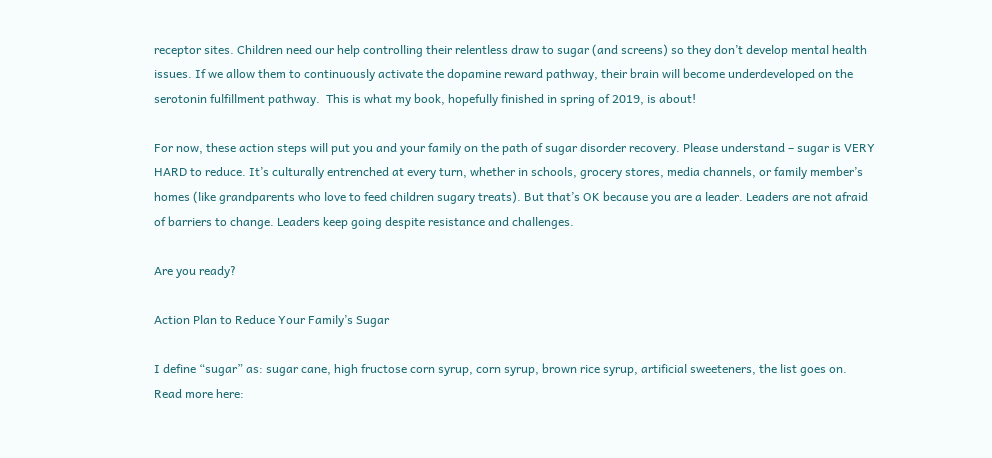receptor sites. Children need our help controlling their relentless draw to sugar (and screens) so they don’t develop mental health issues. If we allow them to continuously activate the dopamine reward pathway, their brain will become underdeveloped on the serotonin fulfillment pathway.  This is what my book, hopefully finished in spring of 2019, is about!

For now, these action steps will put you and your family on the path of sugar disorder recovery. Please understand – sugar is VERY HARD to reduce. It’s culturally entrenched at every turn, whether in schools, grocery stores, media channels, or family member’s homes (like grandparents who love to feed children sugary treats). But that’s OK because you are a leader. Leaders are not afraid of barriers to change. Leaders keep going despite resistance and challenges.

Are you ready?

Action Plan to Reduce Your Family’s Sugar

I define “sugar” as: sugar cane, high fructose corn syrup, corn syrup, brown rice syrup, artificial sweeteners, the list goes on. Read more here: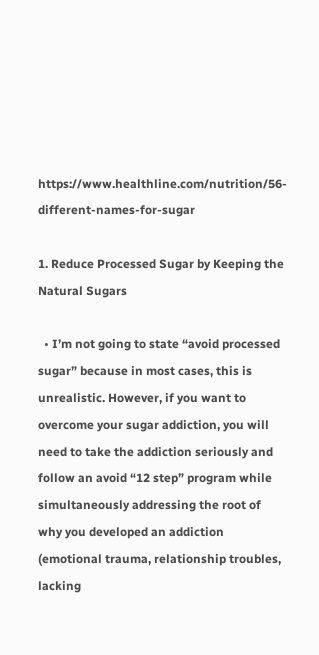https://www.healthline.com/nutrition/56-different-names-for-sugar

1. Reduce Processed Sugar by Keeping the Natural Sugars

  • I’m not going to state “avoid processed sugar” because in most cases, this is unrealistic. However, if you want to overcome your sugar addiction, you will need to take the addiction seriously and follow an avoid “12 step” program while simultaneously addressing the root of why you developed an addiction (emotional trauma, relationship troubles, lacking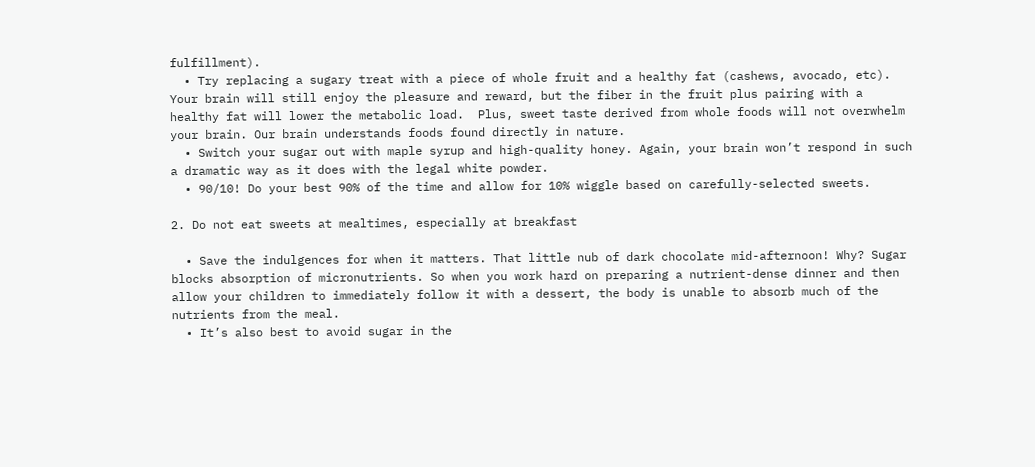fulfillment).
  • Try replacing a sugary treat with a piece of whole fruit and a healthy fat (cashews, avocado, etc). Your brain will still enjoy the pleasure and reward, but the fiber in the fruit plus pairing with a healthy fat will lower the metabolic load.  Plus, sweet taste derived from whole foods will not overwhelm your brain. Our brain understands foods found directly in nature.
  • Switch your sugar out with maple syrup and high-quality honey. Again, your brain won’t respond in such a dramatic way as it does with the legal white powder.
  • 90/10! Do your best 90% of the time and allow for 10% wiggle based on carefully-selected sweets.

2. Do not eat sweets at mealtimes, especially at breakfast

  • Save the indulgences for when it matters. That little nub of dark chocolate mid-afternoon! Why? Sugar blocks absorption of micronutrients. So when you work hard on preparing a nutrient-dense dinner and then allow your children to immediately follow it with a dessert, the body is unable to absorb much of the nutrients from the meal.
  • It’s also best to avoid sugar in the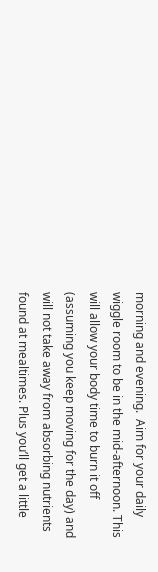morning and evening.  Aim for your daily wiggle room to be in the mid-afternoon. This will allow your body time to burn it off (assuming you keep moving for the day) and will not take away from absorbing nutrients found at mealtimes. Plus you’ll get a little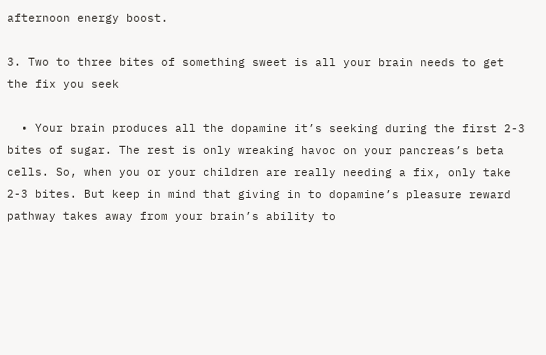afternoon energy boost.

3. Two to three bites of something sweet is all your brain needs to get the fix you seek

  • Your brain produces all the dopamine it’s seeking during the first 2-3 bites of sugar. The rest is only wreaking havoc on your pancreas’s beta cells. So, when you or your children are really needing a fix, only take 2-3 bites. But keep in mind that giving in to dopamine’s pleasure reward pathway takes away from your brain’s ability to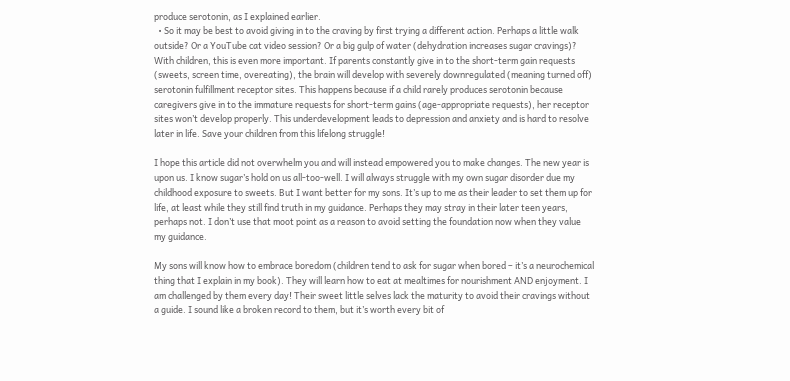produce serotonin, as I explained earlier.
  • So it may be best to avoid giving in to the craving by first trying a different action. Perhaps a little walk outside? Or a YouTube cat video session? Or a big gulp of water (dehydration increases sugar cravings)?  With children, this is even more important. If parents constantly give in to the short-term gain requests (sweets, screen time, overeating), the brain will develop with severely downregulated (meaning turned off) serotonin fulfillment receptor sites. This happens because if a child rarely produces serotonin because caregivers give in to the immature requests for short-term gains (age-appropriate requests), her receptor sites won’t develop properly. This underdevelopment leads to depression and anxiety and is hard to resolve later in life. Save your children from this lifelong struggle!

I hope this article did not overwhelm you and will instead empowered you to make changes. The new year is upon us. I know sugar’s hold on us all-too-well. I will always struggle with my own sugar disorder due my childhood exposure to sweets. But I want better for my sons. It’s up to me as their leader to set them up for life, at least while they still find truth in my guidance. Perhaps they may stray in their later teen years, perhaps not. I don’t use that moot point as a reason to avoid setting the foundation now when they value my guidance.

My sons will know how to embrace boredom (children tend to ask for sugar when bored – it’s a neurochemical thing that I explain in my book). They will learn how to eat at mealtimes for nourishment AND enjoyment. I am challenged by them every day! Their sweet little selves lack the maturity to avoid their cravings without a guide. I sound like a broken record to them, but it’s worth every bit of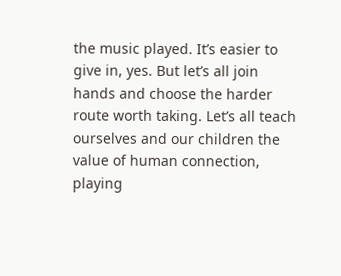the music played. It’s easier to give in, yes. But let’s all join hands and choose the harder route worth taking. Let’s all teach ourselves and our children the value of human connection, playing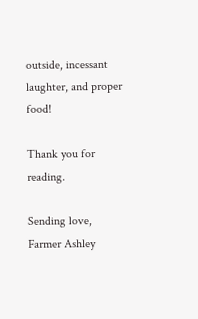outside, incessant laughter, and proper food!

Thank you for reading.

Sending love,
Farmer Ashley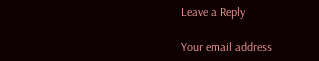Leave a Reply

Your email address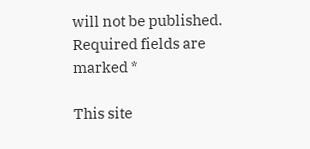will not be published. Required fields are marked *

This site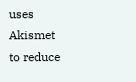uses Akismet to reduce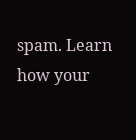spam. Learn how your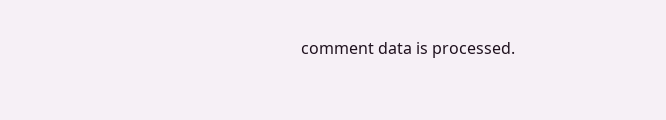comment data is processed.